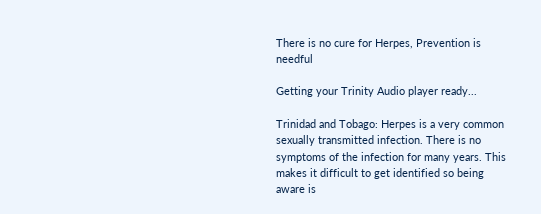There is no cure for Herpes, Prevention is needful

Getting your Trinity Audio player ready...

Trinidad and Tobago: Herpes is a very common sexually transmitted infection. There is no symptoms of the infection for many years. This makes it difficult to get identified so being aware is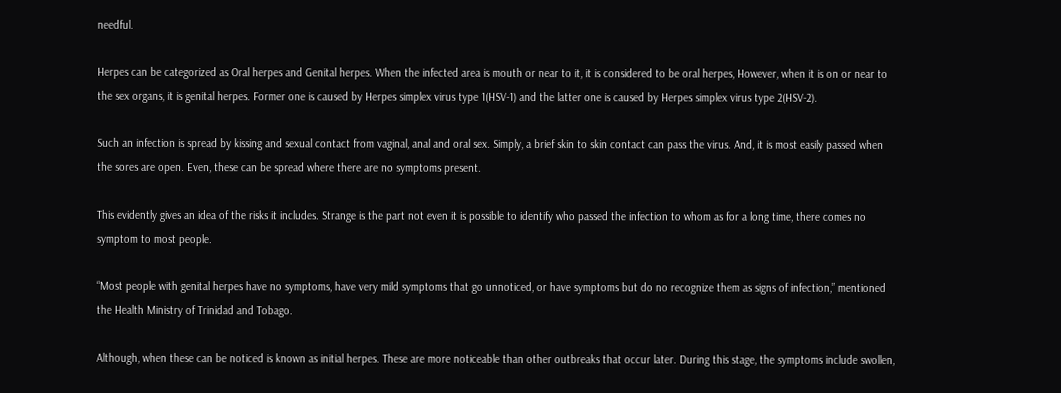needful.

Herpes can be categorized as Oral herpes and Genital herpes. When the infected area is mouth or near to it, it is considered to be oral herpes, However, when it is on or near to the sex organs, it is genital herpes. Former one is caused by Herpes simplex virus type 1(HSV-1) and the latter one is caused by Herpes simplex virus type 2(HSV-2).

Such an infection is spread by kissing and sexual contact from vaginal, anal and oral sex. Simply, a brief skin to skin contact can pass the virus. And, it is most easily passed when the sores are open. Even, these can be spread where there are no symptoms present.

This evidently gives an idea of the risks it includes. Strange is the part not even it is possible to identify who passed the infection to whom as for a long time, there comes no symptom to most people.

“Most people with genital herpes have no symptoms, have very mild symptoms that go unnoticed, or have symptoms but do no recognize them as signs of infection,” mentioned the Health Ministry of Trinidad and Tobago.

Although, when these can be noticed is known as initial herpes. These are more noticeable than other outbreaks that occur later. During this stage, the symptoms include swollen,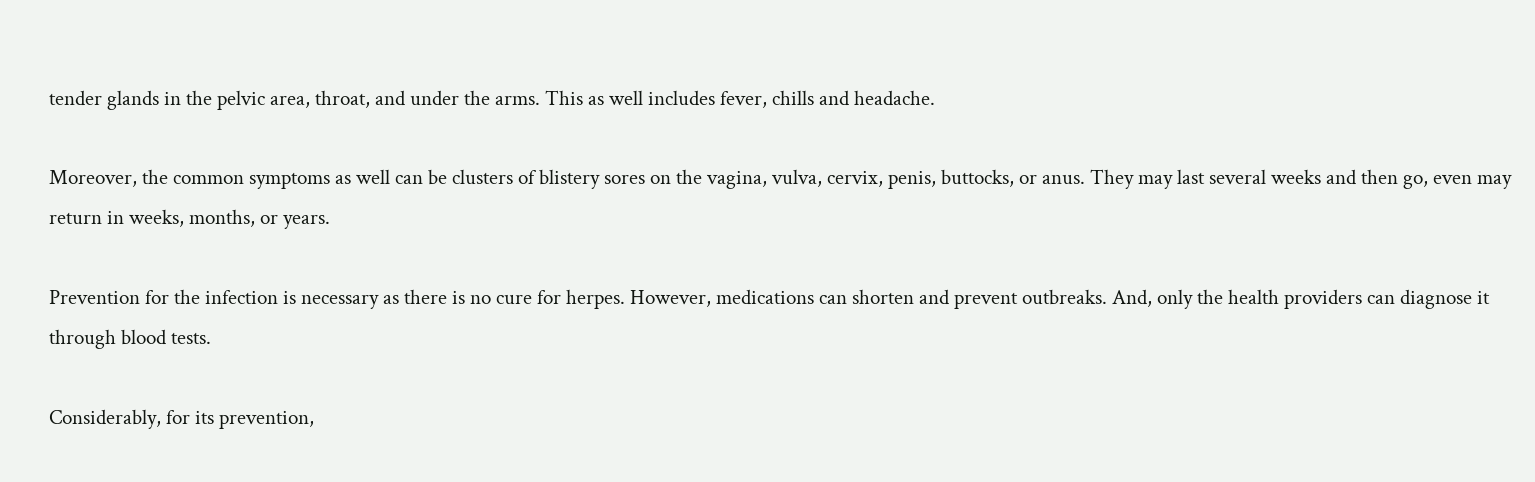tender glands in the pelvic area, throat, and under the arms. This as well includes fever, chills and headache.

Moreover, the common symptoms as well can be clusters of blistery sores on the vagina, vulva, cervix, penis, buttocks, or anus. They may last several weeks and then go, even may return in weeks, months, or years.

Prevention for the infection is necessary as there is no cure for herpes. However, medications can shorten and prevent outbreaks. And, only the health providers can diagnose it through blood tests.

Considerably, for its prevention,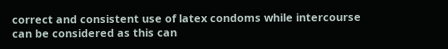correct and consistent use of latex condoms while intercourse can be considered as this can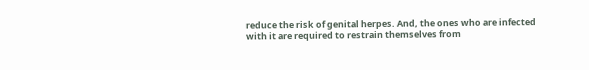reduce the risk of genital herpes. And, the ones who are infected with it are required to restrain themselves from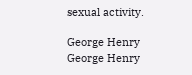sexual activity.

George Henry
George Henry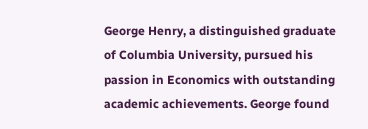George Henry, a distinguished graduate of Columbia University, pursued his passion in Economics with outstanding academic achievements. George found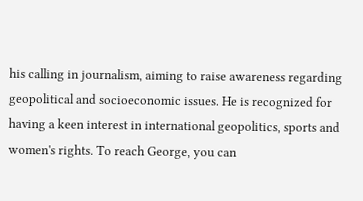his calling in journalism, aiming to raise awareness regarding geopolitical and socioeconomic issues. He is recognized for having a keen interest in international geopolitics, sports and women's rights. To reach George, you can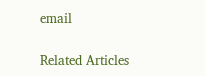email


Related Articles